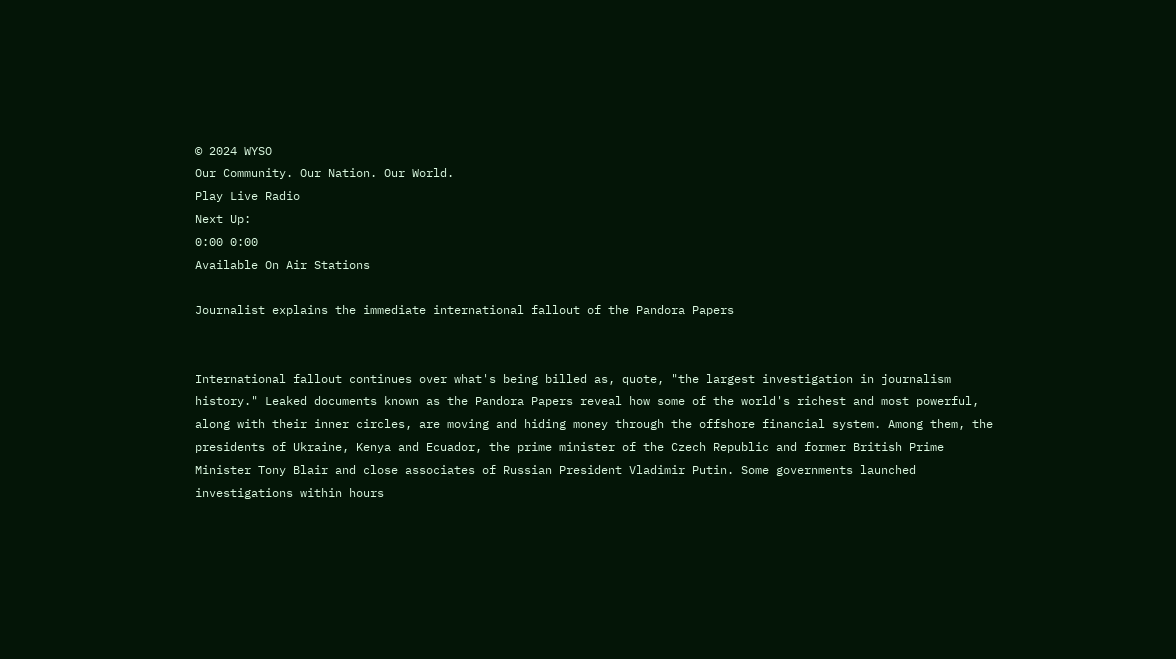© 2024 WYSO
Our Community. Our Nation. Our World.
Play Live Radio
Next Up:
0:00 0:00
Available On Air Stations

Journalist explains the immediate international fallout of the Pandora Papers


International fallout continues over what's being billed as, quote, "the largest investigation in journalism history." Leaked documents known as the Pandora Papers reveal how some of the world's richest and most powerful, along with their inner circles, are moving and hiding money through the offshore financial system. Among them, the presidents of Ukraine, Kenya and Ecuador, the prime minister of the Czech Republic and former British Prime Minister Tony Blair and close associates of Russian President Vladimir Putin. Some governments launched investigations within hours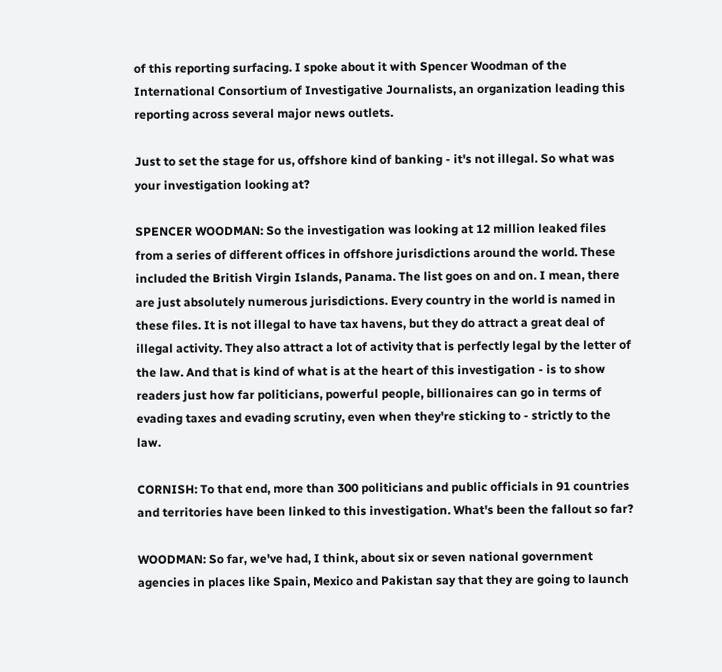of this reporting surfacing. I spoke about it with Spencer Woodman of the International Consortium of Investigative Journalists, an organization leading this reporting across several major news outlets.

Just to set the stage for us, offshore kind of banking - it's not illegal. So what was your investigation looking at?

SPENCER WOODMAN: So the investigation was looking at 12 million leaked files from a series of different offices in offshore jurisdictions around the world. These included the British Virgin Islands, Panama. The list goes on and on. I mean, there are just absolutely numerous jurisdictions. Every country in the world is named in these files. It is not illegal to have tax havens, but they do attract a great deal of illegal activity. They also attract a lot of activity that is perfectly legal by the letter of the law. And that is kind of what is at the heart of this investigation - is to show readers just how far politicians, powerful people, billionaires can go in terms of evading taxes and evading scrutiny, even when they're sticking to - strictly to the law.

CORNISH: To that end, more than 300 politicians and public officials in 91 countries and territories have been linked to this investigation. What's been the fallout so far?

WOODMAN: So far, we've had, I think, about six or seven national government agencies in places like Spain, Mexico and Pakistan say that they are going to launch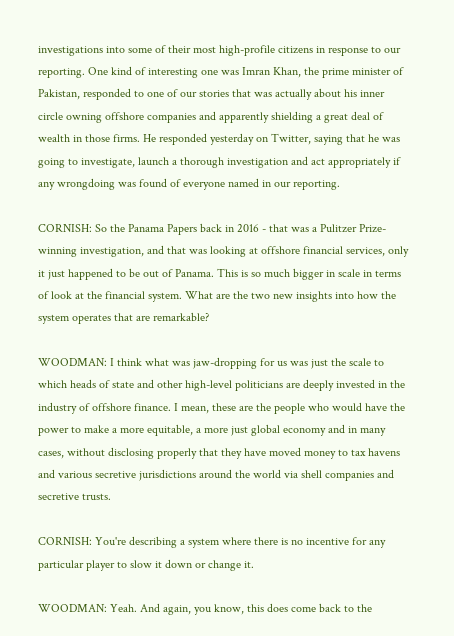investigations into some of their most high-profile citizens in response to our reporting. One kind of interesting one was Imran Khan, the prime minister of Pakistan, responded to one of our stories that was actually about his inner circle owning offshore companies and apparently shielding a great deal of wealth in those firms. He responded yesterday on Twitter, saying that he was going to investigate, launch a thorough investigation and act appropriately if any wrongdoing was found of everyone named in our reporting.

CORNISH: So the Panama Papers back in 2016 - that was a Pulitzer Prize-winning investigation, and that was looking at offshore financial services, only it just happened to be out of Panama. This is so much bigger in scale in terms of look at the financial system. What are the two new insights into how the system operates that are remarkable?

WOODMAN: I think what was jaw-dropping for us was just the scale to which heads of state and other high-level politicians are deeply invested in the industry of offshore finance. I mean, these are the people who would have the power to make a more equitable, a more just global economy and in many cases, without disclosing properly that they have moved money to tax havens and various secretive jurisdictions around the world via shell companies and secretive trusts.

CORNISH: You're describing a system where there is no incentive for any particular player to slow it down or change it.

WOODMAN: Yeah. And again, you know, this does come back to the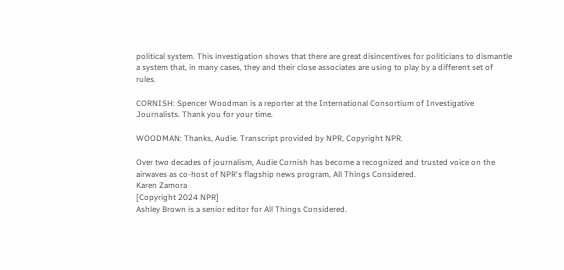political system. This investigation shows that there are great disincentives for politicians to dismantle a system that, in many cases, they and their close associates are using to play by a different set of rules.

CORNISH: Spencer Woodman is a reporter at the International Consortium of Investigative Journalists. Thank you for your time.

WOODMAN: Thanks, Audie. Transcript provided by NPR, Copyright NPR.

Over two decades of journalism, Audie Cornish has become a recognized and trusted voice on the airwaves as co-host of NPR's flagship news program, All Things Considered.
Karen Zamora
[Copyright 2024 NPR]
Ashley Brown is a senior editor for All Things Considered.